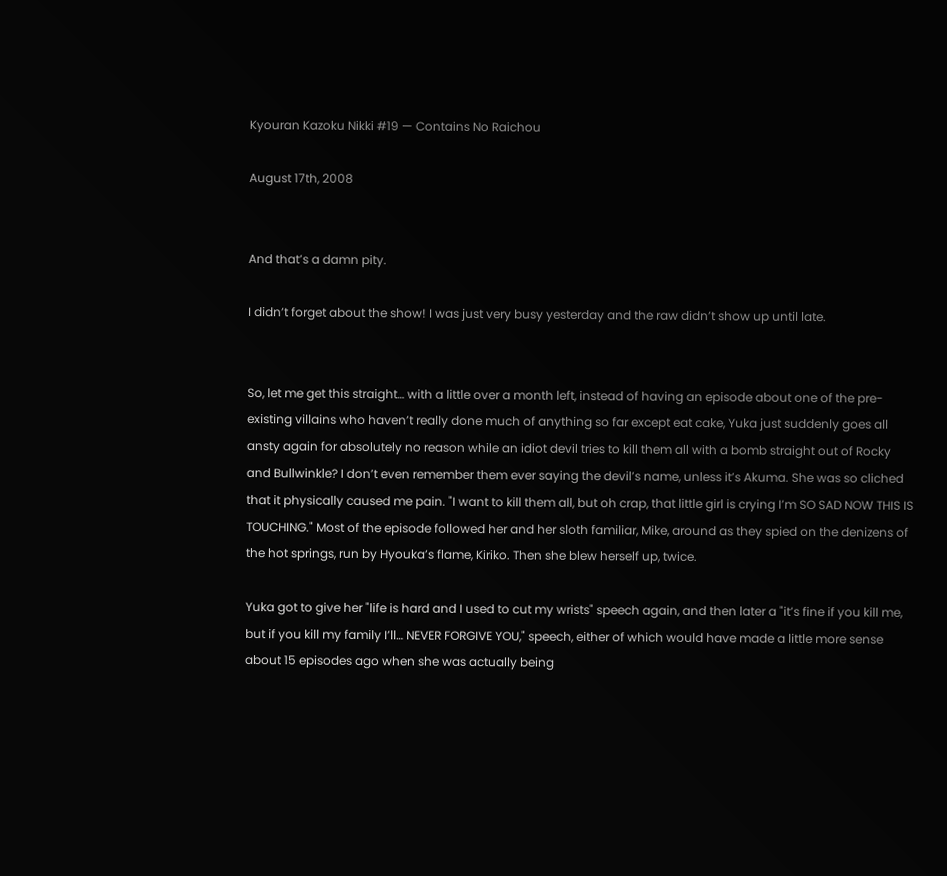Kyouran Kazoku Nikki #19 — Contains No Raichou

August 17th, 2008


And that’s a damn pity.

I didn’t forget about the show! I was just very busy yesterday and the raw didn’t show up until late.


So, let me get this straight… with a little over a month left, instead of having an episode about one of the pre-existing villains who haven’t really done much of anything so far except eat cake, Yuka just suddenly goes all ansty again for absolutely no reason while an idiot devil tries to kill them all with a bomb straight out of Rocky and Bullwinkle? I don’t even remember them ever saying the devil’s name, unless it’s Akuma. She was so cliched that it physically caused me pain. "I want to kill them all, but oh crap, that little girl is crying I’m SO SAD NOW THIS IS TOUCHING." Most of the episode followed her and her sloth familiar, Mike, around as they spied on the denizens of the hot springs, run by Hyouka’s flame, Kiriko. Then she blew herself up, twice.

Yuka got to give her "life is hard and I used to cut my wrists" speech again, and then later a "it’s fine if you kill me, but if you kill my family I’ll… NEVER FORGIVE YOU," speech, either of which would have made a little more sense about 15 episodes ago when she was actually being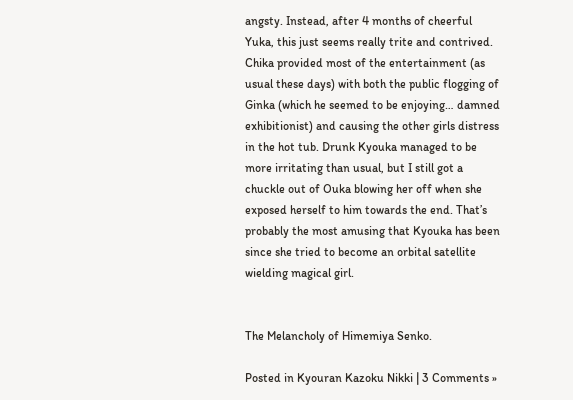angsty. Instead, after 4 months of cheerful Yuka, this just seems really trite and contrived. Chika provided most of the entertainment (as usual these days) with both the public flogging of Ginka (which he seemed to be enjoying… damned exhibitionist) and causing the other girls distress in the hot tub. Drunk Kyouka managed to be more irritating than usual, but I still got a chuckle out of Ouka blowing her off when she exposed herself to him towards the end. That’s probably the most amusing that Kyouka has been since she tried to become an orbital satellite wielding magical girl.


The Melancholy of Himemiya Senko.

Posted in Kyouran Kazoku Nikki | 3 Comments »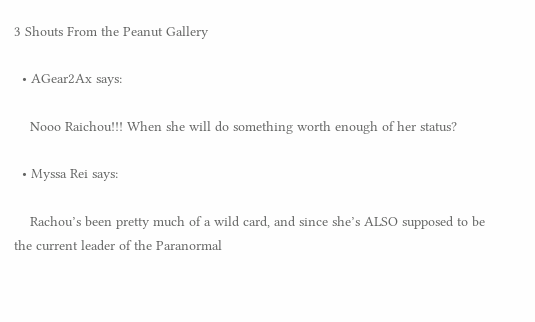3 Shouts From the Peanut Gallery

  • AGear2Ax says:

    Nooo Raichou!!! When she will do something worth enough of her status?

  • Myssa Rei says:

    Rachou’s been pretty much of a wild card, and since she’s ALSO supposed to be the current leader of the Paranormal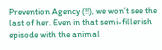Prevention Agency (!!), we won’t see the last of her. Even in that semi-fillerish episode with the animal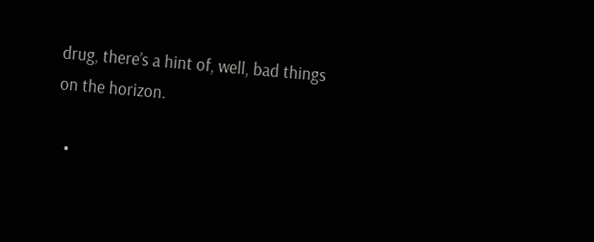drug, there’s a hint of, well, bad things on the horizon.

  •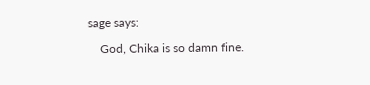sage says:

    God, Chika is so damn fine.